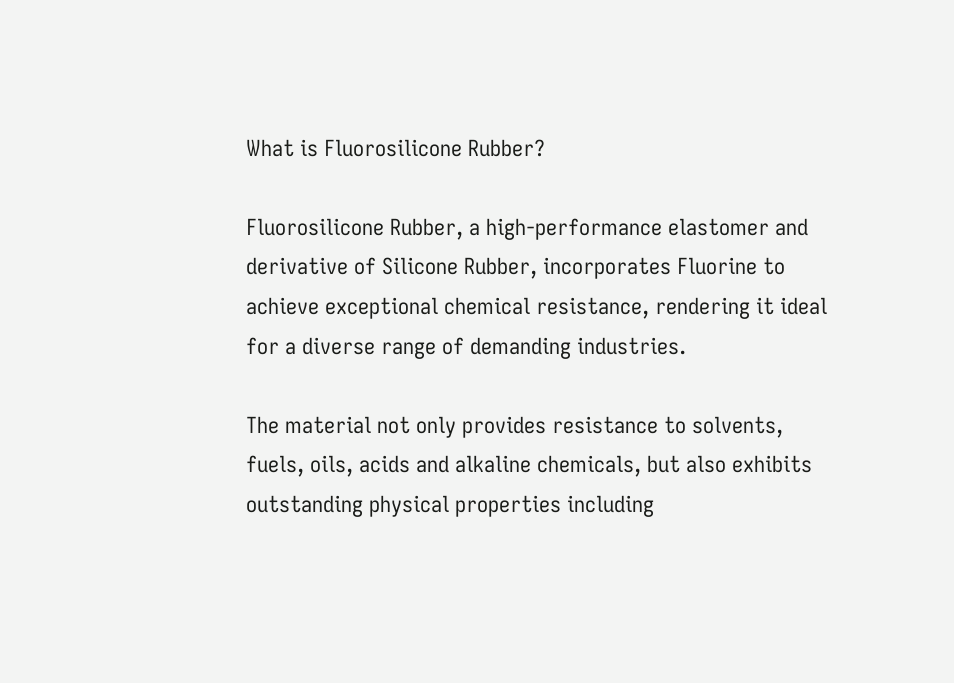What is Fluorosilicone Rubber?

Fluorosilicone Rubber, a high-performance elastomer and derivative of Silicone Rubber, incorporates Fluorine to achieve exceptional chemical resistance, rendering it ideal for a diverse range of demanding industries.

The material not only provides resistance to solvents, fuels, oils, acids and alkaline chemicals, but also exhibits outstanding physical properties including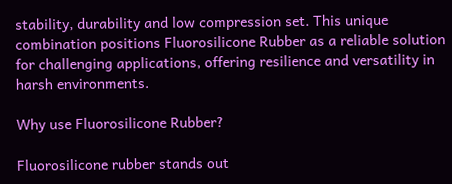stability, durability and low compression set. This unique combination positions Fluorosilicone Rubber as a reliable solution for challenging applications, offering resilience and versatility in harsh environments.

Why use Fluorosilicone Rubber?

Fluorosilicone rubber stands out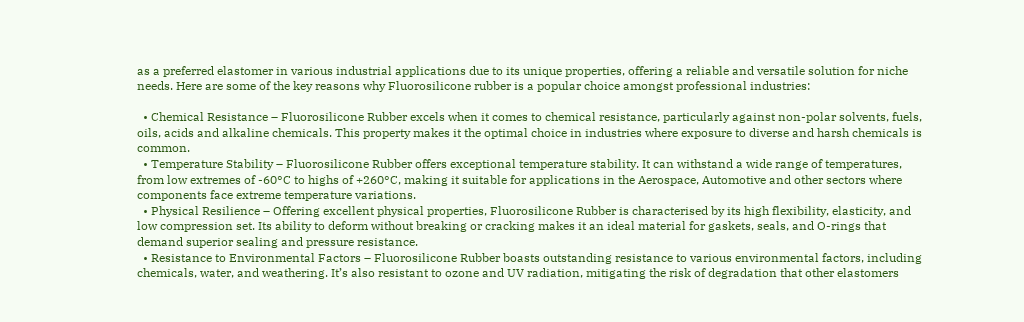as a preferred elastomer in various industrial applications due to its unique properties, offering a reliable and versatile solution for niche needs. Here are some of the key reasons why Fluorosilicone rubber is a popular choice amongst professional industries:

  • Chemical Resistance – Fluorosilicone Rubber excels when it comes to chemical resistance, particularly against non-polar solvents, fuels, oils, acids and alkaline chemicals. This property makes it the optimal choice in industries where exposure to diverse and harsh chemicals is common.
  • Temperature Stability – Fluorosilicone Rubber offers exceptional temperature stability. It can withstand a wide range of temperatures, from low extremes of -60°C to highs of +260°C, making it suitable for applications in the Aerospace, Automotive and other sectors where components face extreme temperature variations.
  • Physical Resilience – Offering excellent physical properties, Fluorosilicone Rubber is characterised by its high flexibility, elasticity, and low compression set. Its ability to deform without breaking or cracking makes it an ideal material for gaskets, seals, and O-rings that demand superior sealing and pressure resistance.
  • Resistance to Environmental Factors – Fluorosilicone Rubber boasts outstanding resistance to various environmental factors, including chemicals, water, and weathering. It’s also resistant to ozone and UV radiation, mitigating the risk of degradation that other elastomers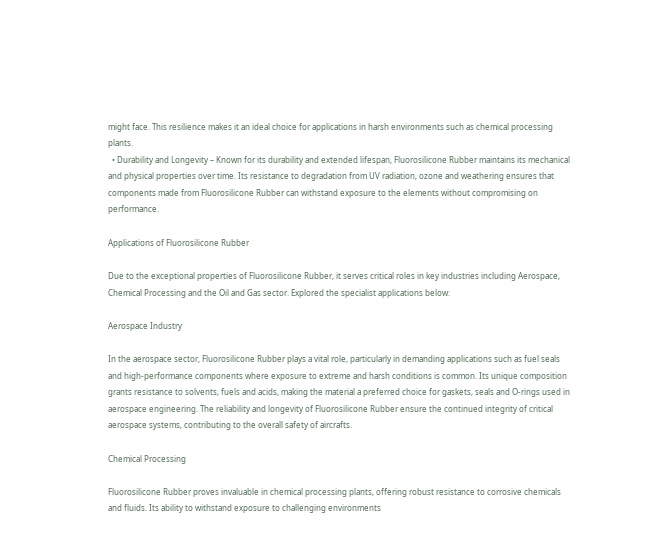might face. This resilience makes it an ideal choice for applications in harsh environments such as chemical processing plants.
  • Durability and Longevity – Known for its durability and extended lifespan, Fluorosilicone Rubber maintains its mechanical and physical properties over time. Its resistance to degradation from UV radiation, ozone and weathering ensures that components made from Fluorosilicone Rubber can withstand exposure to the elements without compromising on performance.

Applications of Fluorosilicone Rubber

Due to the exceptional properties of Fluorosilicone Rubber, it serves critical roles in key industries including Aerospace, Chemical Processing and the Oil and Gas sector. Explored the specialist applications below:

Aerospace Industry

In the aerospace sector, Fluorosilicone Rubber plays a vital role, particularly in demanding applications such as fuel seals and high-performance components where exposure to extreme and harsh conditions is common. Its unique composition grants resistance to solvents, fuels and acids, making the material a preferred choice for gaskets, seals and O-rings used in aerospace engineering. The reliability and longevity of Fluorosilicone Rubber ensure the continued integrity of critical aerospace systems, contributing to the overall safety of aircrafts.

Chemical Processing

Fluorosilicone Rubber proves invaluable in chemical processing plants, offering robust resistance to corrosive chemicals and fluids. Its ability to withstand exposure to challenging environments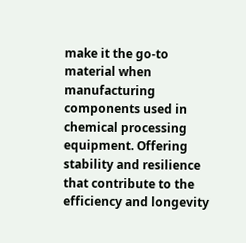make it the go-to material when manufacturing components used in chemical processing equipment. Offering stability and resilience that contribute to the efficiency and longevity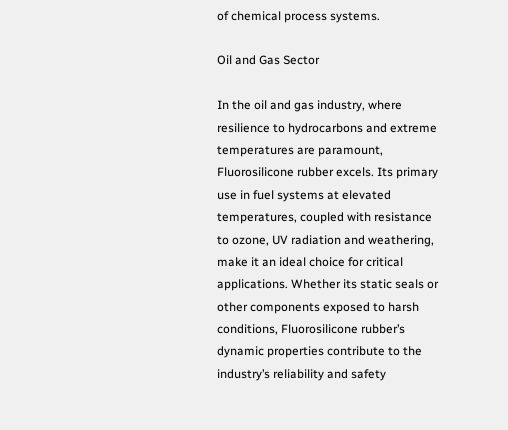of chemical process systems.

Oil and Gas Sector

In the oil and gas industry, where resilience to hydrocarbons and extreme temperatures are paramount, Fluorosilicone rubber excels. Its primary use in fuel systems at elevated temperatures, coupled with resistance to ozone, UV radiation and weathering, make it an ideal choice for critical applications. Whether its static seals or other components exposed to harsh conditions, Fluorosilicone rubber’s dynamic properties contribute to the industry’s reliability and safety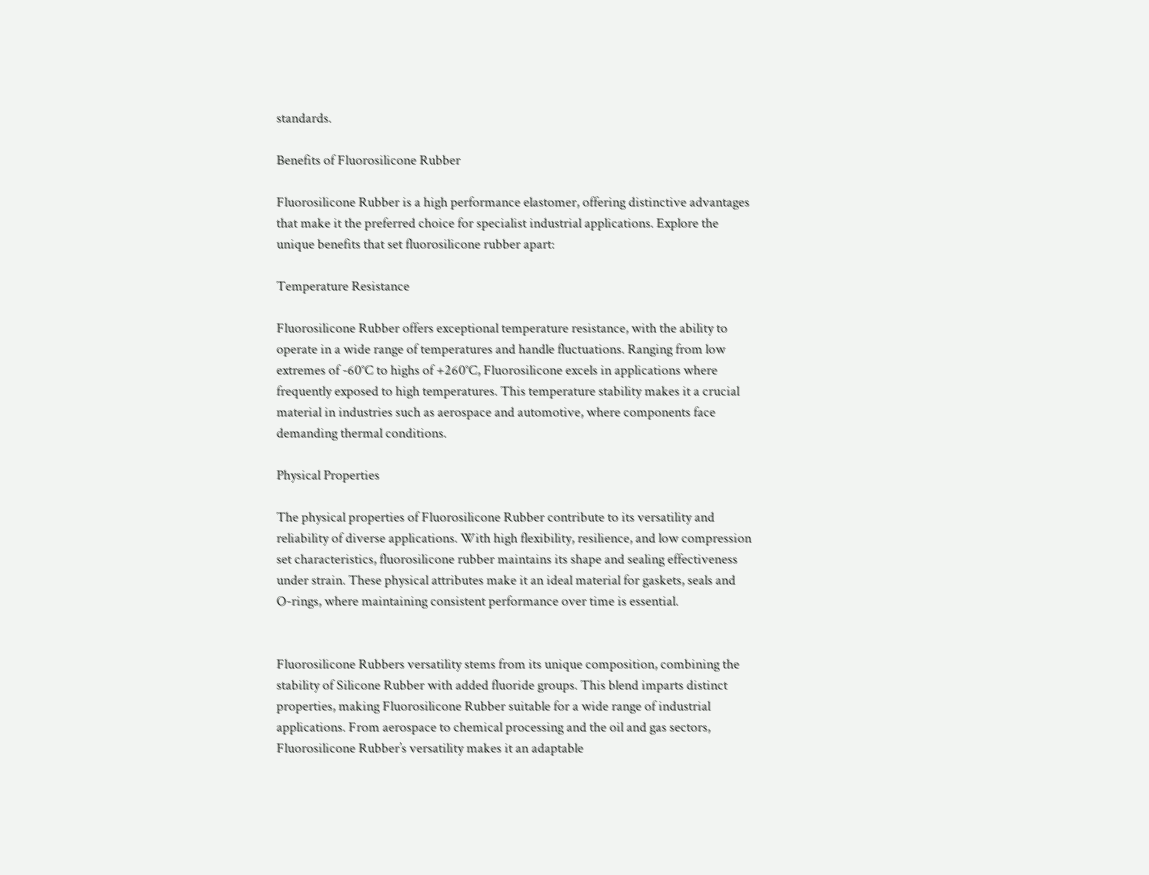standards.

Benefits of Fluorosilicone Rubber

Fluorosilicone Rubber is a high performance elastomer, offering distinctive advantages that make it the preferred choice for specialist industrial applications. Explore the unique benefits that set fluorosilicone rubber apart:

Temperature Resistance

Fluorosilicone Rubber offers exceptional temperature resistance, with the ability to operate in a wide range of temperatures and handle fluctuations. Ranging from low extremes of -60°C to highs of +260°C, Fluorosilicone excels in applications where frequently exposed to high temperatures. This temperature stability makes it a crucial material in industries such as aerospace and automotive, where components face demanding thermal conditions.

Physical Properties

The physical properties of Fluorosilicone Rubber contribute to its versatility and reliability of diverse applications. With high flexibility, resilience, and low compression set characteristics, fluorosilicone rubber maintains its shape and sealing effectiveness under strain. These physical attributes make it an ideal material for gaskets, seals and O-rings, where maintaining consistent performance over time is essential.


Fluorosilicone Rubbers versatility stems from its unique composition, combining the stability of Silicone Rubber with added fluoride groups. This blend imparts distinct properties, making Fluorosilicone Rubber suitable for a wide range of industrial applications. From aerospace to chemical processing and the oil and gas sectors, Fluorosilicone Rubber’s versatility makes it an adaptable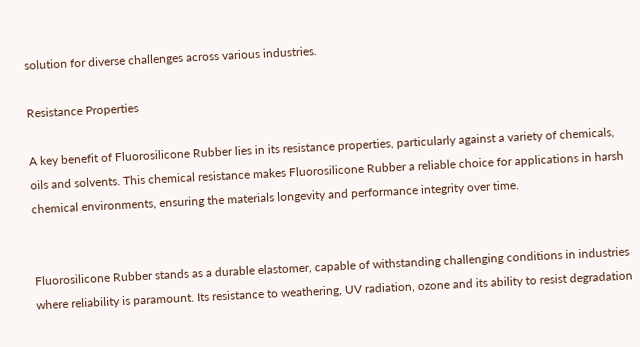solution for diverse challenges across various industries.

Resistance Properties

A key benefit of Fluorosilicone Rubber lies in its resistance properties, particularly against a variety of chemicals, oils and solvents. This chemical resistance makes Fluorosilicone Rubber a reliable choice for applications in harsh chemical environments, ensuring the materials longevity and performance integrity over time.


Fluorosilicone Rubber stands as a durable elastomer, capable of withstanding challenging conditions in industries where reliability is paramount. Its resistance to weathering, UV radiation, ozone and its ability to resist degradation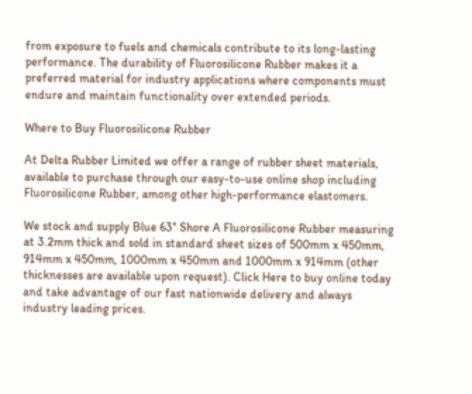from exposure to fuels and chemicals contribute to its long-lasting performance. The durability of Fluorosilicone Rubber makes it a preferred material for industry applications where components must endure and maintain functionality over extended periods.

Where to Buy Fluorosilicone Rubber

At Delta Rubber Limited we offer a range of rubber sheet materials, available to purchase through our easy-to-use online shop including Fluorosilicone Rubber, among other high-performance elastomers.

We stock and supply Blue 63° Shore A Fluorosilicone Rubber measuring at 3.2mm thick and sold in standard sheet sizes of 500mm x 450mm, 914mm x 450mm, 1000mm x 450mm and 1000mm x 914mm (other thicknesses are available upon request). Click Here to buy online today and take advantage of our fast nationwide delivery and always industry leading prices.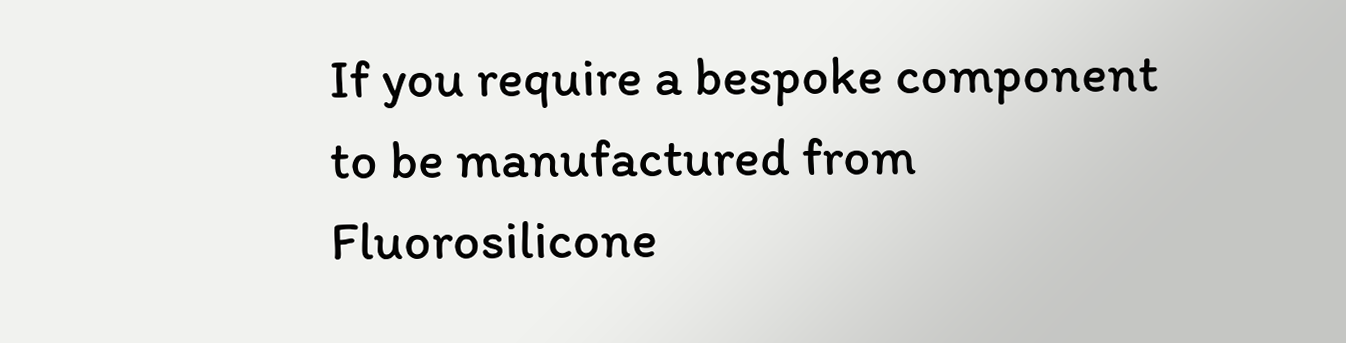If you require a bespoke component to be manufactured from Fluorosilicone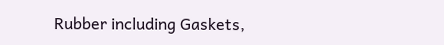Rubber including Gaskets,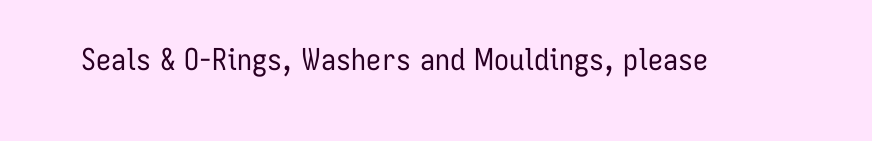Seals & O-Rings, Washers and Mouldings, please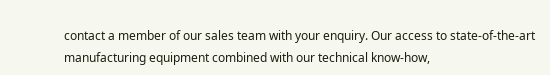contact a member of our sales team with your enquiry. Our access to state-of-the-art manufacturing equipment combined with our technical know-how,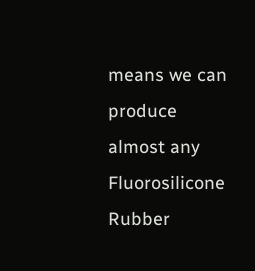means we can produce almost any Fluorosilicone Rubber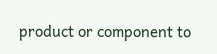product or component to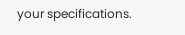your specifications.